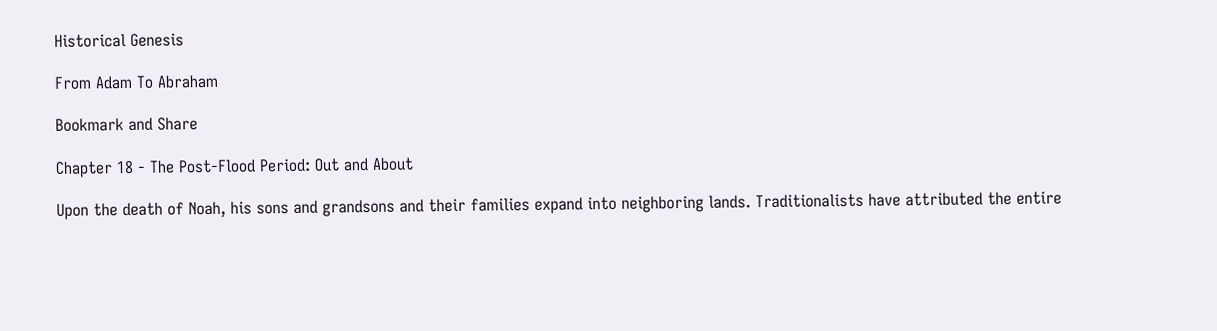Historical Genesis

From Adam To Abraham

Bookmark and Share

Chapter 18 - The Post-Flood Period: Out and About

Upon the death of Noah, his sons and grandsons and their families expand into neighboring lands. Traditionalists have attributed the entire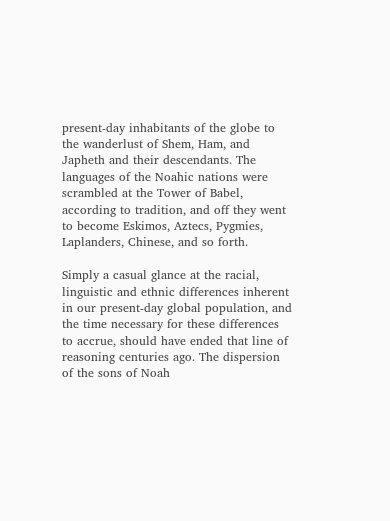present-day inhabitants of the globe to the wanderlust of Shem, Ham, and Japheth and their descendants. The languages of the Noahic nations were scrambled at the Tower of Babel, according to tradition, and off they went to become Eskimos, Aztecs, Pygmies, Laplanders, Chinese, and so forth.

Simply a casual glance at the racial, linguistic and ethnic differences inherent in our present-day global population, and the time necessary for these differences to accrue, should have ended that line of reasoning centuries ago. The dispersion of the sons of Noah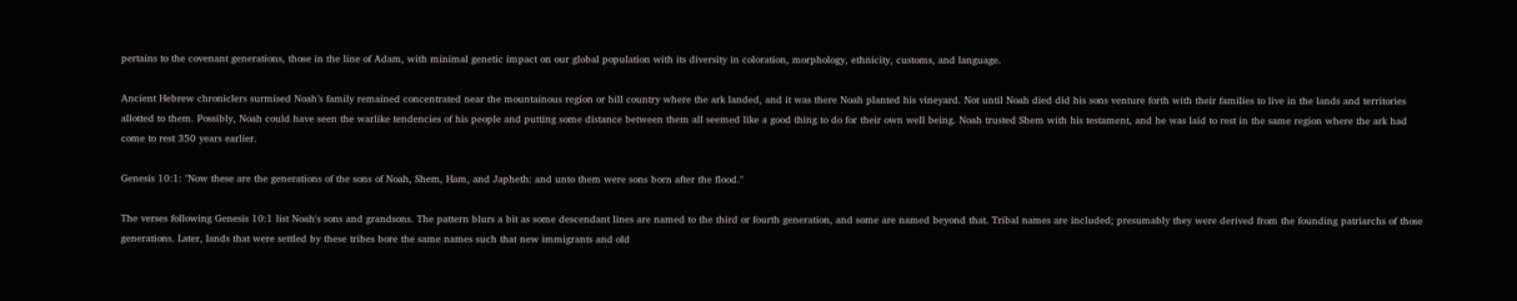pertains to the covenant generations, those in the line of Adam, with minimal genetic impact on our global population with its diversity in coloration, morphology, ethnicity, customs, and language.

Ancient Hebrew chroniclers surmised Noah’s family remained concentrated near the mountainous region or hill country where the ark landed, and it was there Noah planted his vineyard. Not until Noah died did his sons venture forth with their families to live in the lands and territories allotted to them. Possibly, Noah could have seen the warlike tendencies of his people and putting some distance between them all seemed like a good thing to do for their own well being. Noah trusted Shem with his testament, and he was laid to rest in the same region where the ark had come to rest 350 years earlier.

Genesis 10:1: "Now these are the generations of the sons of Noah, Shem, Ham, and Japheth: and unto them were sons born after the flood."

The verses following Genesis 10:1 list Noah's sons and grandsons. The pattern blurs a bit as some descendant lines are named to the third or fourth generation, and some are named beyond that. Tribal names are included; presumably they were derived from the founding patriarchs of those generations. Later, lands that were settled by these tribes bore the same names such that new immigrants and old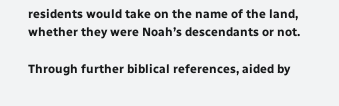residents would take on the name of the land, whether they were Noah’s descendants or not.

Through further biblical references, aided by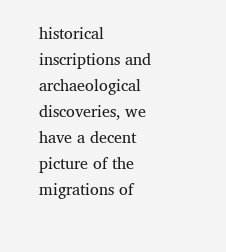historical inscriptions and archaeological discoveries, we have a decent picture of the migrations of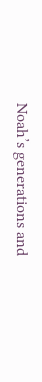Noah’s generations and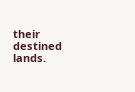their destined lands.